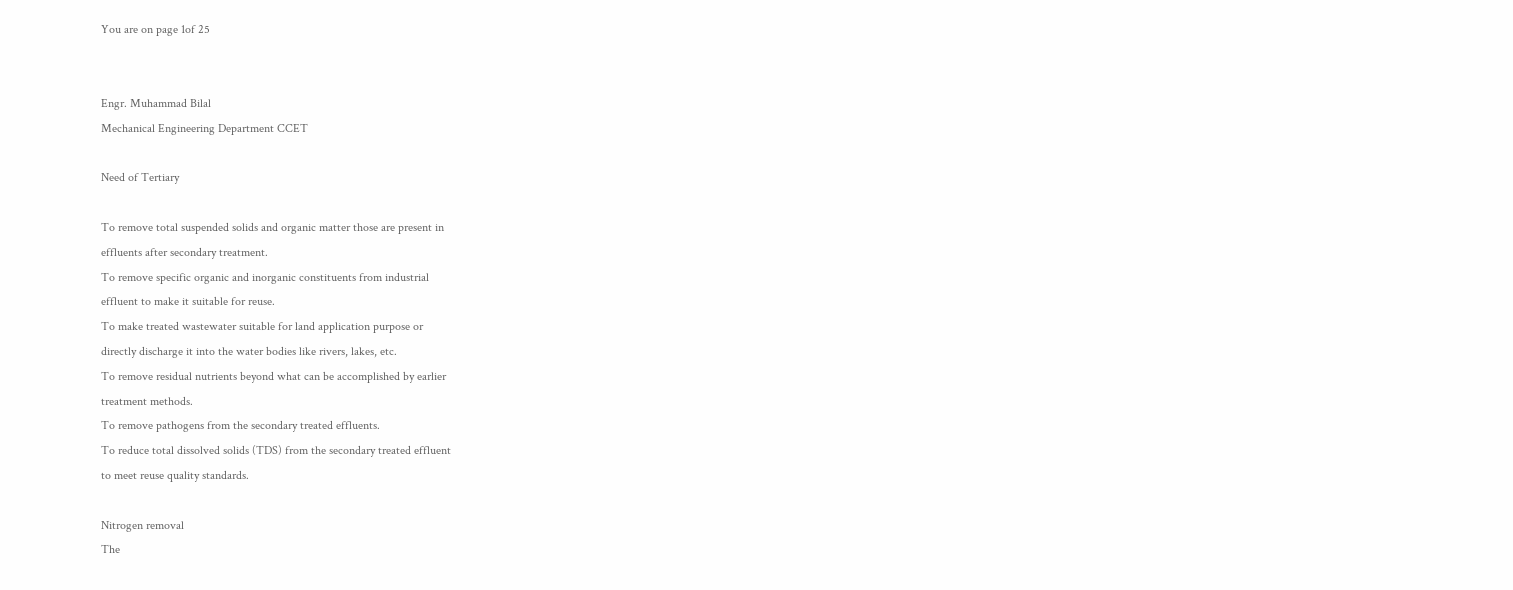You are on page 1of 25


Engr. Muhammad Bilal
Mechanical Engineering Department CCET

Need of Tertiary

To remove total suspended solids and organic matter those are present in
effluents after secondary treatment.
To remove specific organic and inorganic constituents from industrial
effluent to make it suitable for reuse.
To make treated wastewater suitable for land application purpose or
directly discharge it into the water bodies like rivers, lakes, etc.
To remove residual nutrients beyond what can be accomplished by earlier
treatment methods.
To remove pathogens from the secondary treated effluents.
To reduce total dissolved solids (TDS) from the secondary treated effluent
to meet reuse quality standards.

Nitrogen removal
The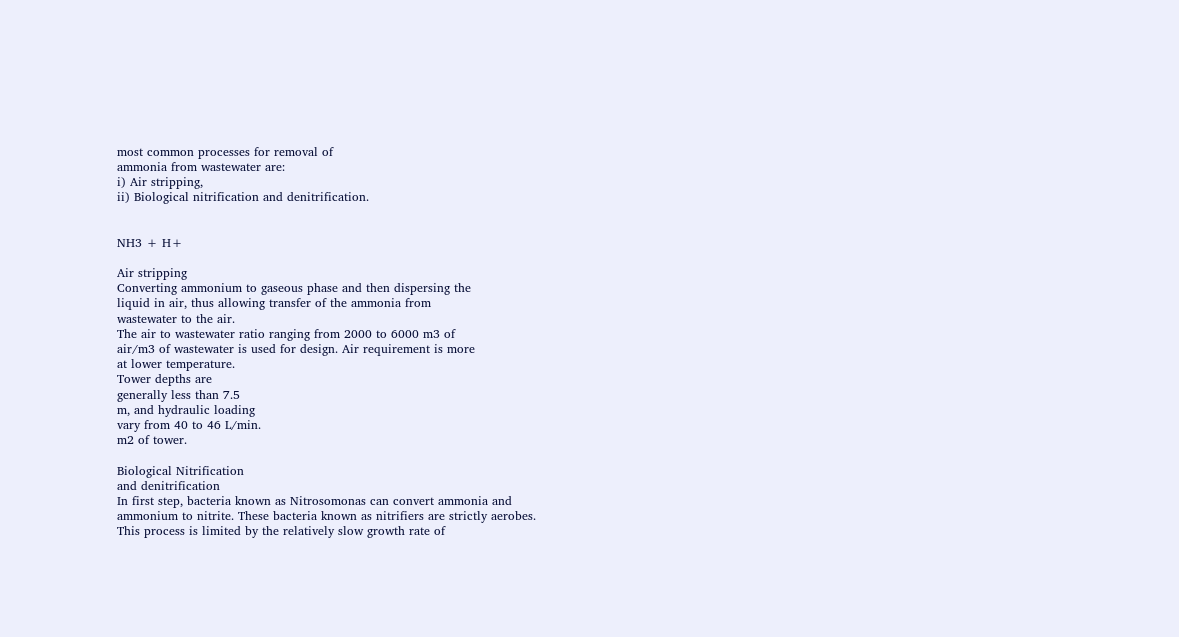most common processes for removal of
ammonia from wastewater are:
i) Air stripping,
ii) Biological nitrification and denitrification.


NH3 + H+

Air stripping
Converting ammonium to gaseous phase and then dispersing the
liquid in air, thus allowing transfer of the ammonia from
wastewater to the air.
The air to wastewater ratio ranging from 2000 to 6000 m3 of
air/m3 of wastewater is used for design. Air requirement is more
at lower temperature.
Tower depths are
generally less than 7.5
m, and hydraulic loading
vary from 40 to 46 L/min.
m2 of tower.

Biological Nitrification
and denitrification
In first step, bacteria known as Nitrosomonas can convert ammonia and
ammonium to nitrite. These bacteria known as nitrifiers are strictly aerobes.
This process is limited by the relatively slow growth rate of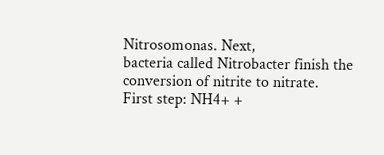Nitrosomonas. Next,
bacteria called Nitrobacter finish the conversion of nitrite to nitrate.
First step: NH4+ +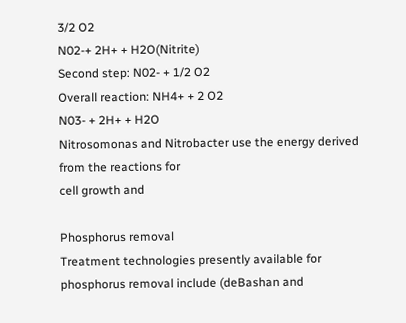3/2 O2
N02-+ 2H+ + H2O(Nitrite)
Second step: N02- + 1/2 O2
Overall reaction: NH4+ + 2 O2
N03- + 2H+ + H2O
Nitrosomonas and Nitrobacter use the energy derived from the reactions for
cell growth and

Phosphorus removal
Treatment technologies presently available for phosphorus removal include (deBashan and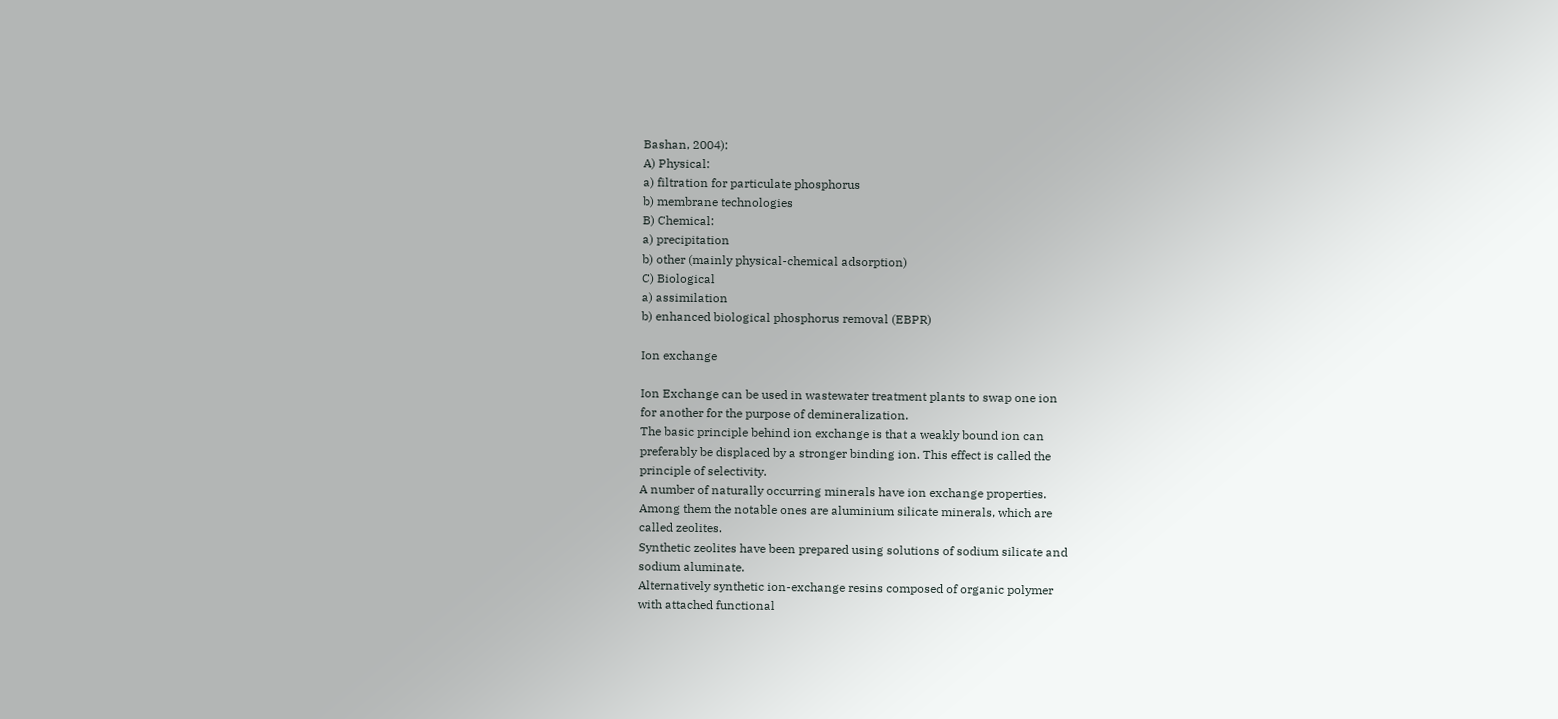Bashan, 2004):
A) Physical:
a) filtration for particulate phosphorus
b) membrane technologies
B) Chemical:
a) precipitation
b) other (mainly physical-chemical adsorption)
C) Biological
a) assimilation
b) enhanced biological phosphorus removal (EBPR)

Ion exchange

Ion Exchange can be used in wastewater treatment plants to swap one ion
for another for the purpose of demineralization.
The basic principle behind ion exchange is that a weakly bound ion can
preferably be displaced by a stronger binding ion. This effect is called the
principle of selectivity.
A number of naturally occurring minerals have ion exchange properties.
Among them the notable ones are aluminium silicate minerals, which are
called zeolites.
Synthetic zeolites have been prepared using solutions of sodium silicate and
sodium aluminate.
Alternatively synthetic ion-exchange resins composed of organic polymer
with attached functional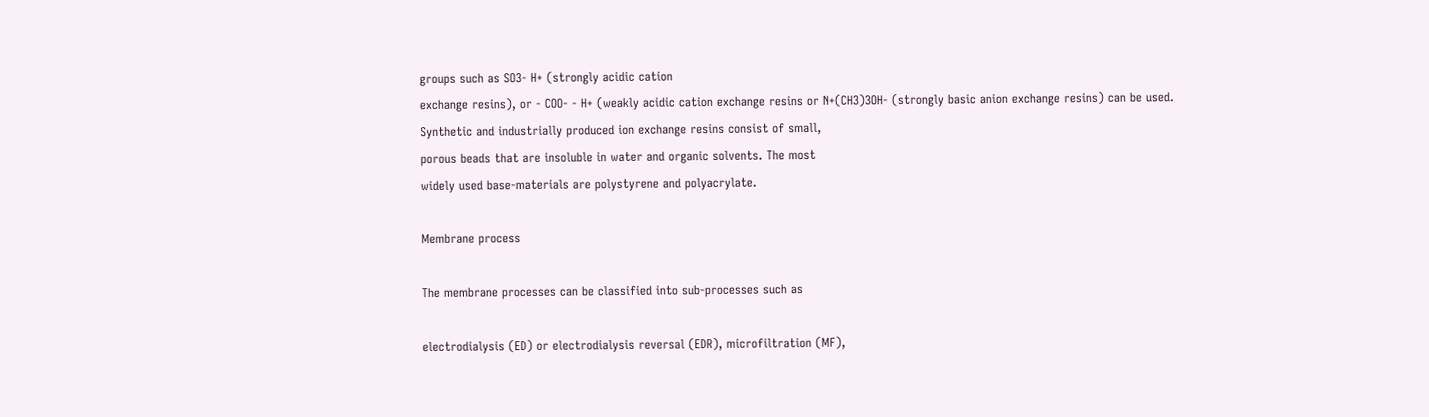groups such as SO3- H+ (strongly acidic cation
exchange resins), or - COO- - H+ (weakly acidic cation exchange resins or N+(CH3)3OH- (strongly basic anion exchange resins) can be used.
Synthetic and industrially produced ion exchange resins consist of small,
porous beads that are insoluble in water and organic solvents. The most
widely used base-materials are polystyrene and polyacrylate.

Membrane process

The membrane processes can be classified into sub-processes such as

electrodialysis (ED) or electrodialysis reversal (EDR), microfiltration (MF),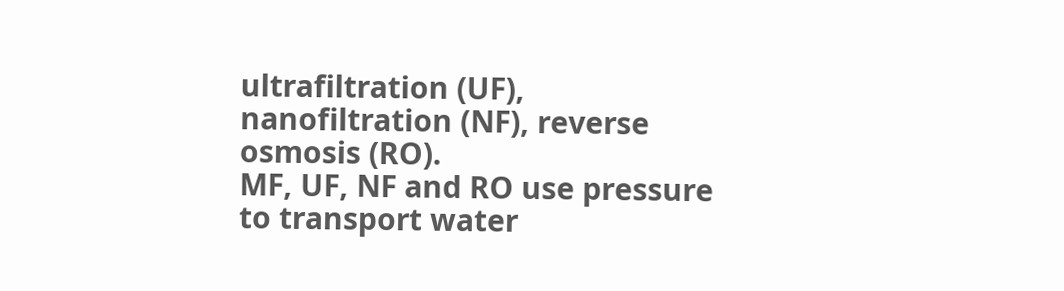ultrafiltration (UF), nanofiltration (NF), reverse osmosis (RO).
MF, UF, NF and RO use pressure to transport water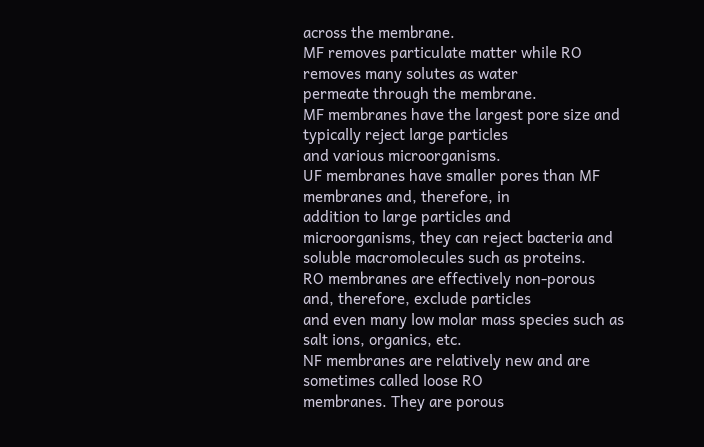across the membrane.
MF removes particulate matter while RO removes many solutes as water
permeate through the membrane.
MF membranes have the largest pore size and typically reject large particles
and various microorganisms.
UF membranes have smaller pores than MF membranes and, therefore, in
addition to large particles and microorganisms, they can reject bacteria and
soluble macromolecules such as proteins.
RO membranes are effectively non-porous and, therefore, exclude particles
and even many low molar mass species such as salt ions, organics, etc.
NF membranes are relatively new and are sometimes called loose RO
membranes. They are porous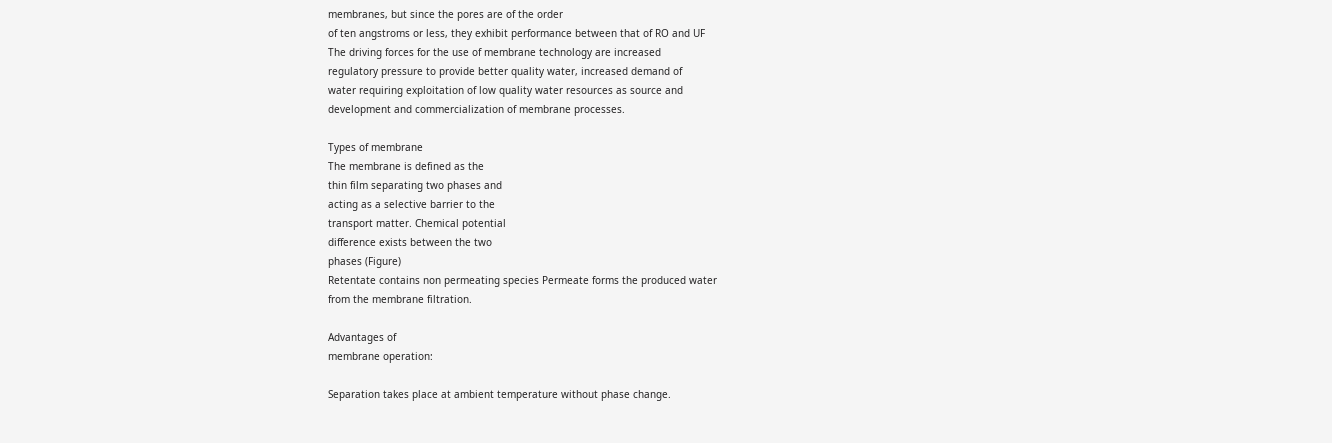membranes, but since the pores are of the order
of ten angstroms or less, they exhibit performance between that of RO and UF
The driving forces for the use of membrane technology are increased
regulatory pressure to provide better quality water, increased demand of
water requiring exploitation of low quality water resources as source and
development and commercialization of membrane processes.

Types of membrane
The membrane is defined as the
thin film separating two phases and
acting as a selective barrier to the
transport matter. Chemical potential
difference exists between the two
phases (Figure)
Retentate contains non permeating species Permeate forms the produced water
from the membrane filtration.

Advantages of
membrane operation:

Separation takes place at ambient temperature without phase change.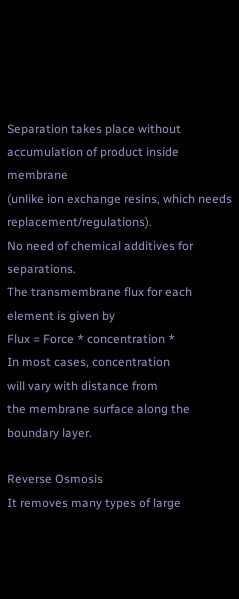Separation takes place without accumulation of product inside membrane
(unlike ion exchange resins, which needs replacement/regulations).
No need of chemical additives for separations.
The transmembrane flux for each element is given by
Flux = Force * concentration *
In most cases, concentration
will vary with distance from
the membrane surface along the boundary layer.

Reverse Osmosis
It removes many types of large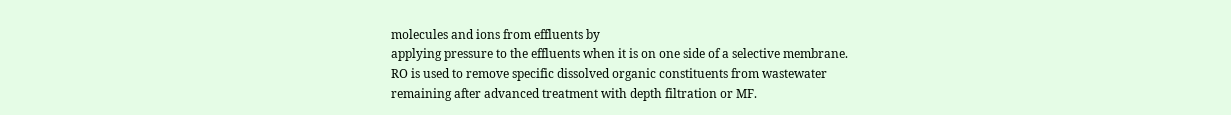molecules and ions from effluents by
applying pressure to the effluents when it is on one side of a selective membrane.
RO is used to remove specific dissolved organic constituents from wastewater
remaining after advanced treatment with depth filtration or MF.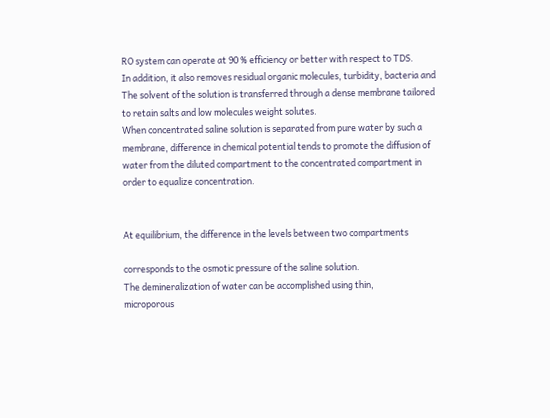RO system can operate at 90 % efficiency or better with respect to TDS.
In addition, it also removes residual organic molecules, turbidity, bacteria and
The solvent of the solution is transferred through a dense membrane tailored
to retain salts and low molecules weight solutes.
When concentrated saline solution is separated from pure water by such a
membrane, difference in chemical potential tends to promote the diffusion of
water from the diluted compartment to the concentrated compartment in
order to equalize concentration.


At equilibrium, the difference in the levels between two compartments

corresponds to the osmotic pressure of the saline solution.
The demineralization of water can be accomplished using thin,
microporous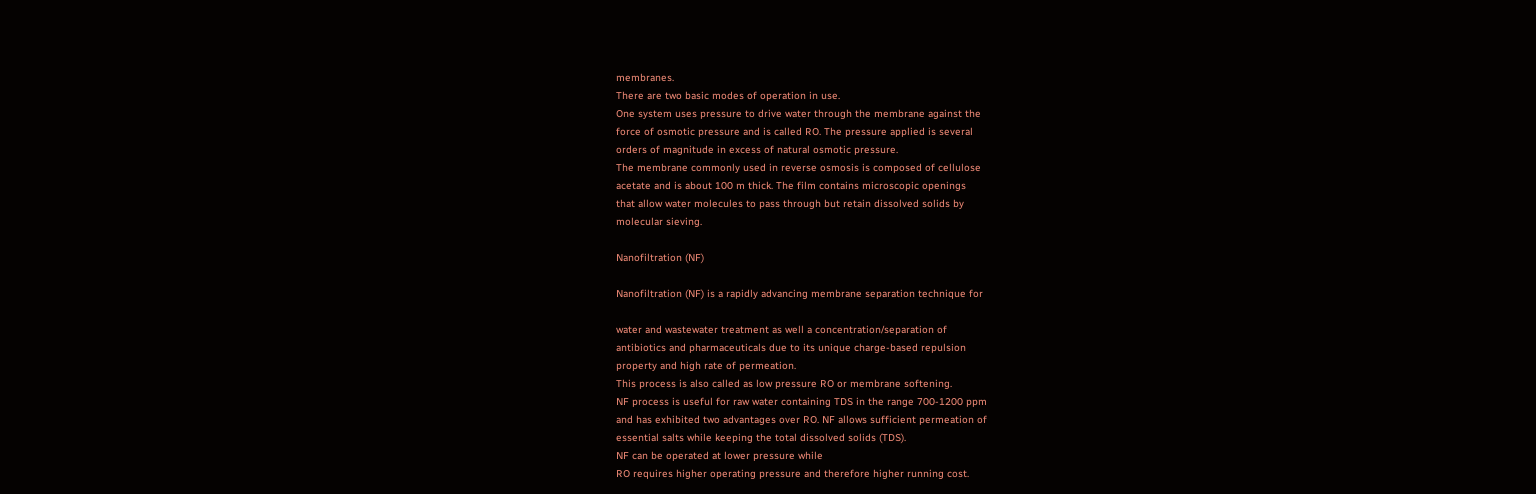membranes.
There are two basic modes of operation in use.
One system uses pressure to drive water through the membrane against the
force of osmotic pressure and is called RO. The pressure applied is several
orders of magnitude in excess of natural osmotic pressure.
The membrane commonly used in reverse osmosis is composed of cellulose
acetate and is about 100 m thick. The film contains microscopic openings
that allow water molecules to pass through but retain dissolved solids by
molecular sieving.

Nanofiltration (NF)

Nanofiltration (NF) is a rapidly advancing membrane separation technique for

water and wastewater treatment as well a concentration/separation of
antibiotics and pharmaceuticals due to its unique charge-based repulsion
property and high rate of permeation.
This process is also called as low pressure RO or membrane softening.
NF process is useful for raw water containing TDS in the range 700-1200 ppm
and has exhibited two advantages over RO. NF allows sufficient permeation of
essential salts while keeping the total dissolved solids (TDS).
NF can be operated at lower pressure while
RO requires higher operating pressure and therefore higher running cost.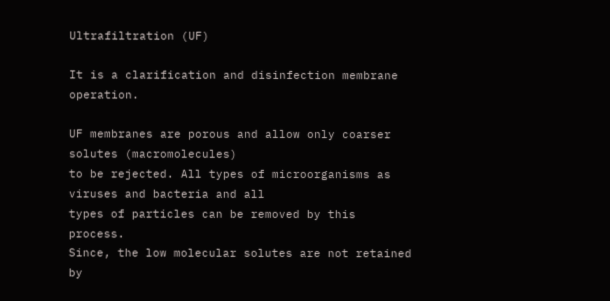Ultrafiltration (UF)

It is a clarification and disinfection membrane operation.

UF membranes are porous and allow only coarser solutes (macromolecules)
to be rejected. All types of microorganisms as viruses and bacteria and all
types of particles can be removed by this process.
Since, the low molecular solutes are not retained by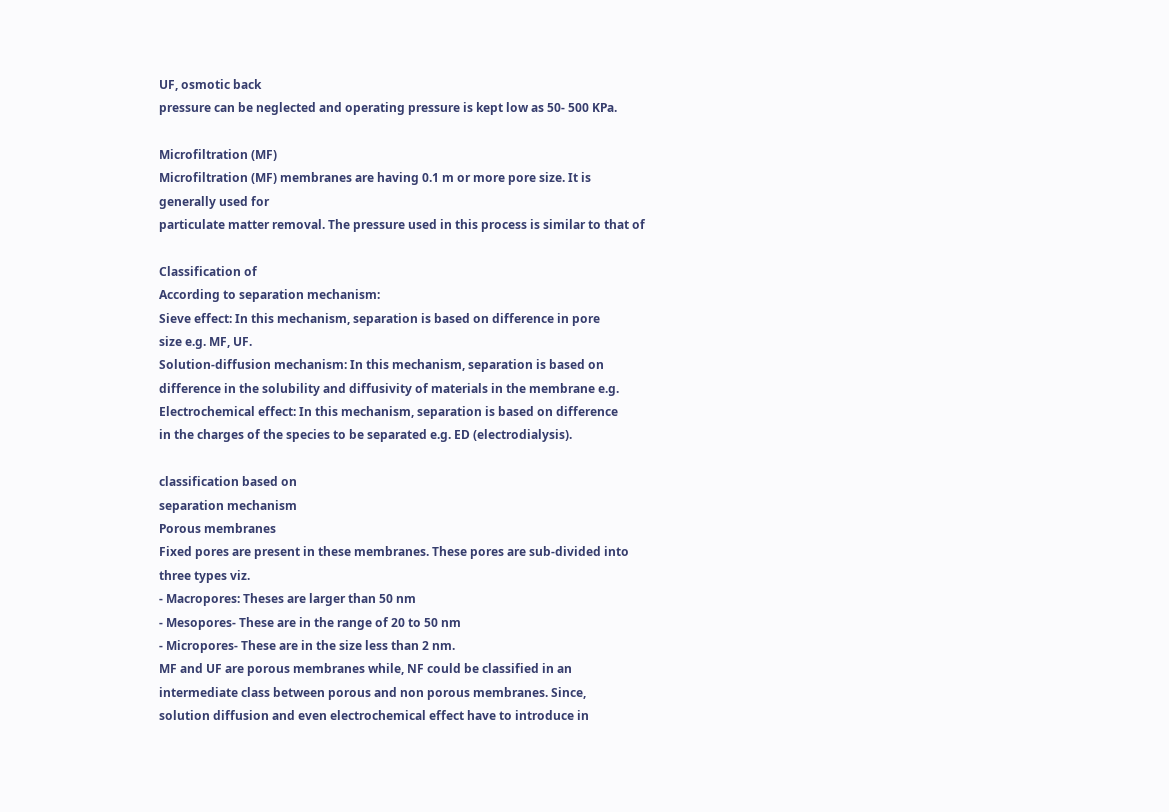UF, osmotic back
pressure can be neglected and operating pressure is kept low as 50- 500 KPa.

Microfiltration (MF)
Microfiltration (MF) membranes are having 0.1 m or more pore size. It is
generally used for
particulate matter removal. The pressure used in this process is similar to that of

Classification of
According to separation mechanism:
Sieve effect: In this mechanism, separation is based on difference in pore
size e.g. MF, UF.
Solution-diffusion mechanism: In this mechanism, separation is based on
difference in the solubility and diffusivity of materials in the membrane e.g.
Electrochemical effect: In this mechanism, separation is based on difference
in the charges of the species to be separated e.g. ED (electrodialysis).

classification based on
separation mechanism
Porous membranes
Fixed pores are present in these membranes. These pores are sub-divided into
three types viz.
- Macropores: Theses are larger than 50 nm
- Mesopores- These are in the range of 20 to 50 nm
- Micropores- These are in the size less than 2 nm.
MF and UF are porous membranes while, NF could be classified in an
intermediate class between porous and non porous membranes. Since,
solution diffusion and even electrochemical effect have to introduce in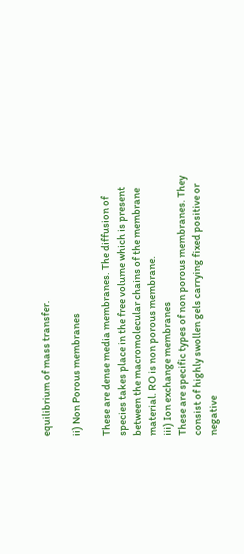equilibrium of mass transfer.

ii) Non Porous membranes

These are dense media membranes. The diffusion of
species takes place in the free volume which is present
between the macromolecular chains of the membrane
material. RO is non porous membrane.
iii) Ion exchange membranes
These are specific types of non porous membranes. They
consist of highly swollen gels carrying fixed positive or
negative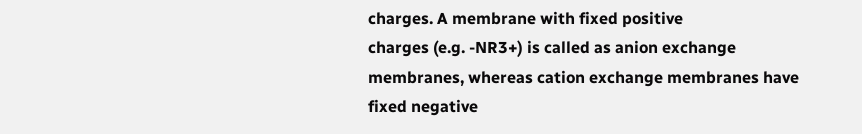charges. A membrane with fixed positive
charges (e.g. -NR3+) is called as anion exchange
membranes, whereas cation exchange membranes have
fixed negative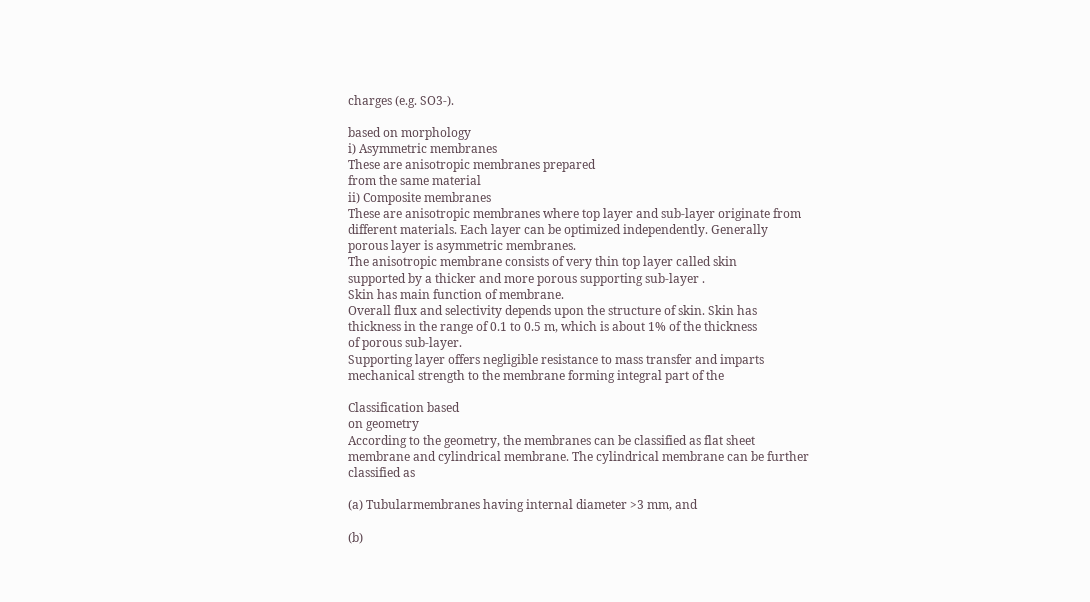charges (e.g. SO3-).

based on morphology
i) Asymmetric membranes
These are anisotropic membranes prepared
from the same material
ii) Composite membranes
These are anisotropic membranes where top layer and sub-layer originate from
different materials. Each layer can be optimized independently. Generally
porous layer is asymmetric membranes.
The anisotropic membrane consists of very thin top layer called skin
supported by a thicker and more porous supporting sub-layer .
Skin has main function of membrane.
Overall flux and selectivity depends upon the structure of skin. Skin has
thickness in the range of 0.1 to 0.5 m, which is about 1% of the thickness
of porous sub-layer.
Supporting layer offers negligible resistance to mass transfer and imparts
mechanical strength to the membrane forming integral part of the

Classification based
on geometry
According to the geometry, the membranes can be classified as flat sheet
membrane and cylindrical membrane. The cylindrical membrane can be further
classified as

(a) Tubularmembranes having internal diameter >3 mm, and

(b)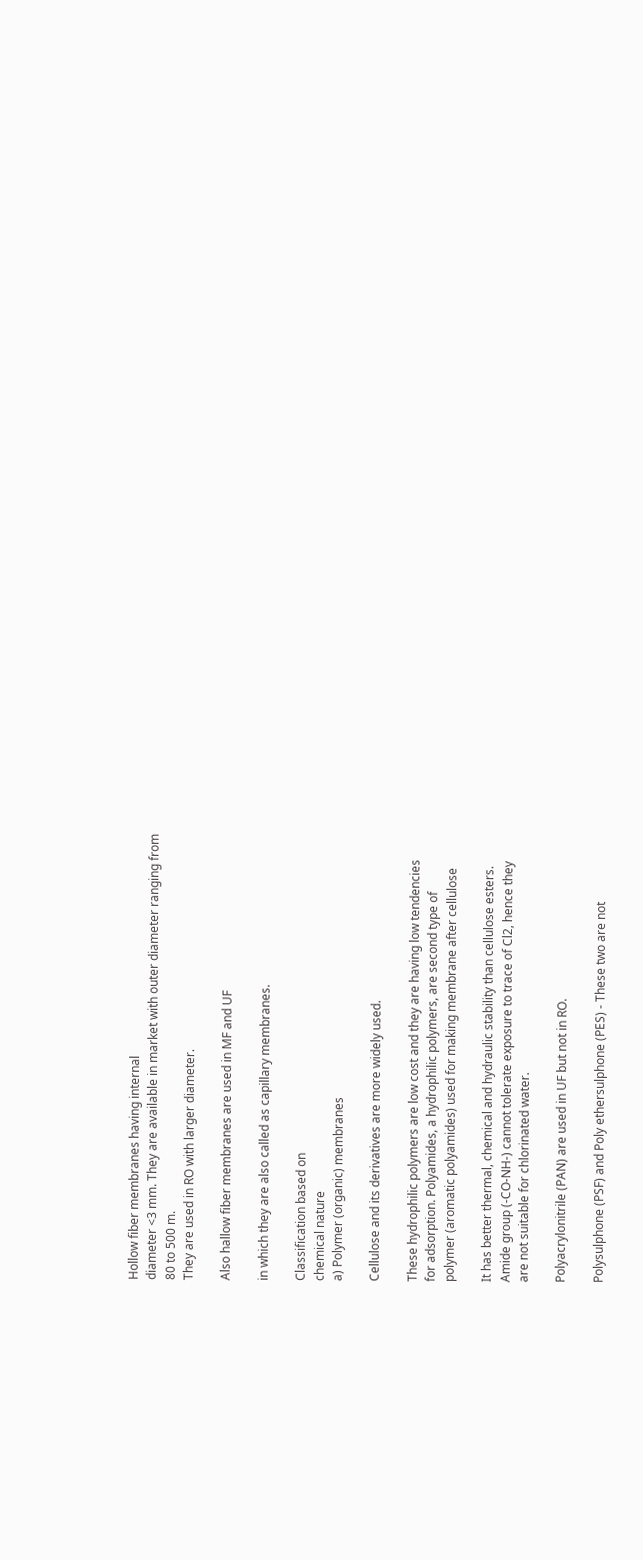Hollow fiber membranes having internal
diameter <3 mm. They are available in market with outer diameter ranging from
80 to 500 m.
They are used in RO with larger diameter.

Also hallow fiber membranes are used in MF and UF

in which they are also called as capillary membranes.

Classification based on
chemical nature
a) Polymer (organic) membranes

Cellulose and its derivatives are more widely used.

These hydrophilic polymers are low cost and they are having low tendencies
for adsorption. Polyamides, a hydrophilic polymers, are second type of
polymer (aromatic polyamides) used for making membrane after cellulose

It has better thermal, chemical and hydraulic stability than cellulose esters.
Amide group (-CO-NH-) cannot tolerate exposure to trace of Cl2, hence they
are not suitable for chlorinated water.

Polyacrylonitrile (PAN) are used in UF but not in RO.

Polysulphone (PSF) and Poly ethersulphone (PES) - These two are not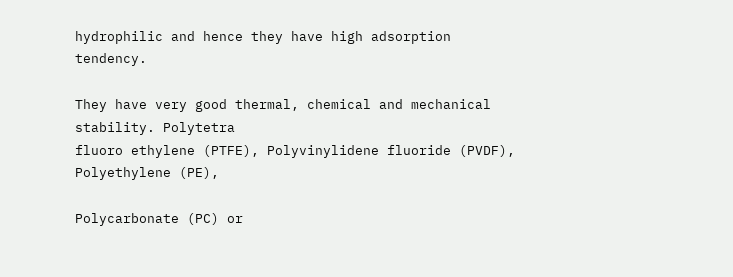hydrophilic and hence they have high adsorption tendency.

They have very good thermal, chemical and mechanical stability. Polytetra
fluoro ethylene (PTFE), Polyvinylidene fluoride (PVDF), Polyethylene (PE),

Polycarbonate (PC) or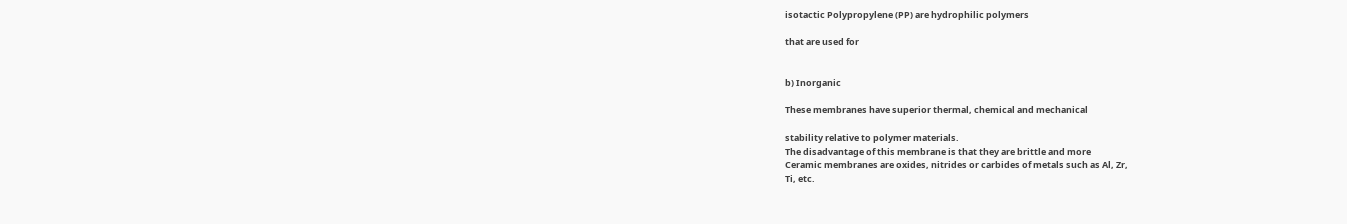isotactic Polypropylene (PP) are hydrophilic polymers

that are used for


b) Inorganic

These membranes have superior thermal, chemical and mechanical

stability relative to polymer materials.
The disadvantage of this membrane is that they are brittle and more
Ceramic membranes are oxides, nitrides or carbides of metals such as Al, Zr,
Ti, etc.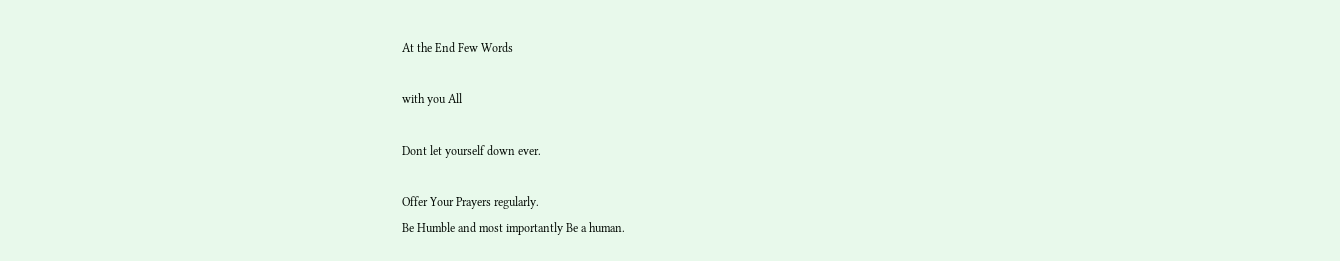At the End Few Words

with you All

Dont let yourself down ever.

Offer Your Prayers regularly.
Be Humble and most importantly Be a human.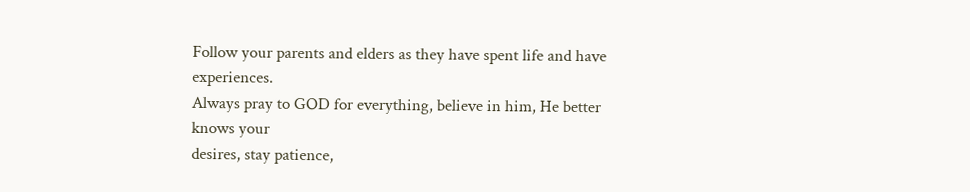Follow your parents and elders as they have spent life and have experiences.
Always pray to GOD for everything, believe in him, He better knows your
desires, stay patience,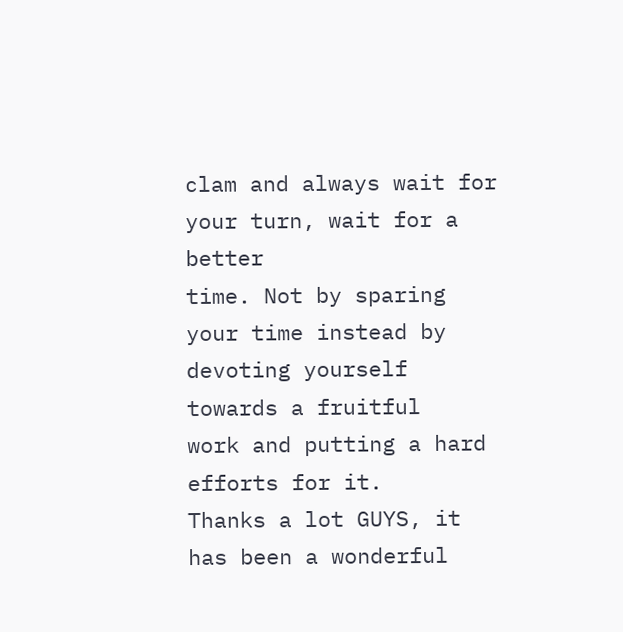clam and always wait for your turn, wait for a better
time. Not by sparing your time instead by devoting yourself towards a fruitful
work and putting a hard efforts for it.
Thanks a lot GUYS, it has been a wonderful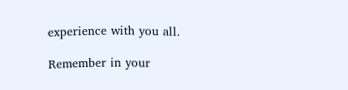experience with you all.

Remember in your